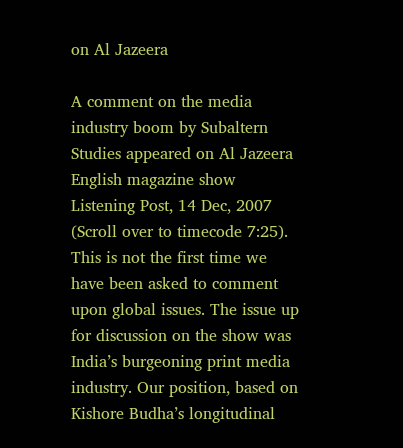on Al Jazeera

A comment on the media industry boom by Subaltern Studies appeared on Al Jazeera English magazine show Listening Post, 14 Dec, 2007 (Scroll over to timecode 7:25). This is not the first time we have been asked to comment upon global issues. The issue up for discussion on the show was India’s burgeoning print media industry. Our position, based on Kishore Budha’s longitudinal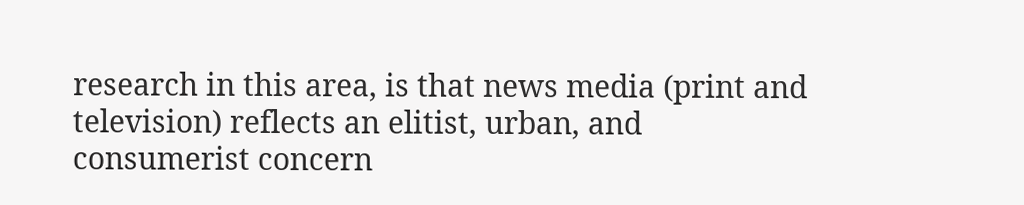research in this area, is that news media (print and television) reflects an elitist, urban, and consumerist concern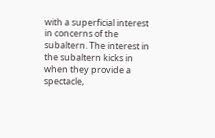with a superficial interest in concerns of the subaltern. The interest in the subaltern kicks in when they provide a spectacle,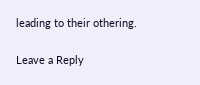leading to their othering.

Leave a Reply